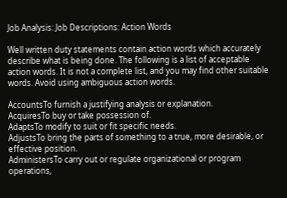Job Analysis: Job Descriptions: Action Words

Well written duty statements contain action words which accurately describe what is being done. The following is a list of acceptable action words. It is not a complete list, and you may find other suitable words. Avoid using ambiguous action words.

AccountsTo furnish a justifying analysis or explanation.
AcquiresTo buy or take possession of.
AdaptsTo modify to suit or fit specific needs.
AdjustsTo bring the parts of something to a true, more desirable, or effective position.
AdministersTo carry out or regulate organizational or program operations,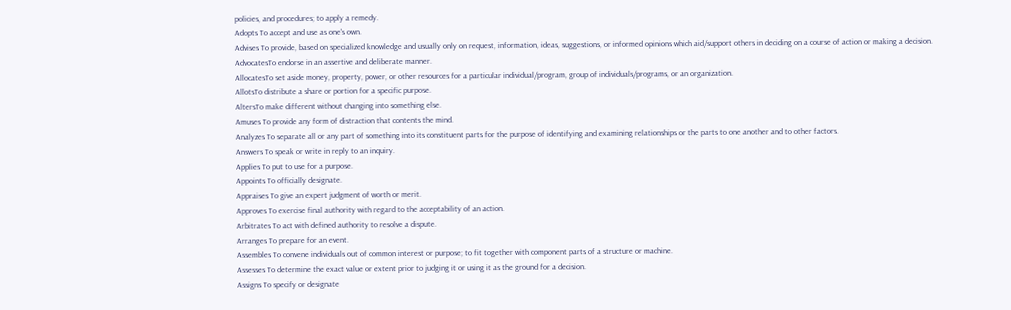policies, and procedures; to apply a remedy.
Adopts To accept and use as one's own.
Advises To provide, based on specialized knowledge and usually only on request, information, ideas, suggestions, or informed opinions which aid/support others in deciding on a course of action or making a decision.
AdvocatesTo endorse in an assertive and deliberate manner.
AllocatesTo set aside money, property, power, or other resources for a particular individual/program, group of individuals/programs, or an organization.
AllotsTo distribute a share or portion for a specific purpose.
AltersTo make different without changing into something else.
Amuses To provide any form of distraction that contents the mind.
Analyzes To separate all or any part of something into its constituent parts for the purpose of identifying and examining relationships or the parts to one another and to other factors.
Answers To speak or write in reply to an inquiry.
Applies To put to use for a purpose.
Appoints To officially designate.
Appraises To give an expert judgment of worth or merit.
Approves To exercise final authority with regard to the acceptability of an action.
Arbitrates To act with defined authority to resolve a dispute.
Arranges To prepare for an event.
Assembles To convene individuals out of common interest or purpose; to fit together with component parts of a structure or machine.
Assesses To determine the exact value or extent prior to judging it or using it as the ground for a decision.
Assigns To specify or designate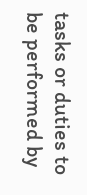tasks or duties to be performed by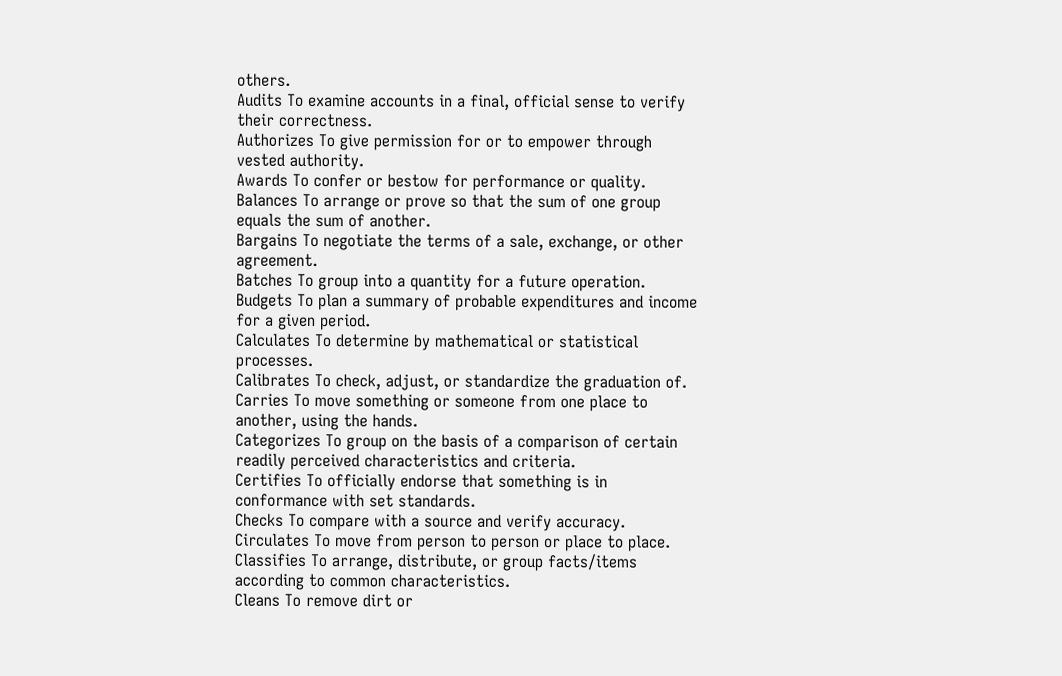others.
Audits To examine accounts in a final, official sense to verify their correctness.
Authorizes To give permission for or to empower through vested authority.
Awards To confer or bestow for performance or quality.
Balances To arrange or prove so that the sum of one group equals the sum of another.
Bargains To negotiate the terms of a sale, exchange, or other agreement.
Batches To group into a quantity for a future operation.
Budgets To plan a summary of probable expenditures and income for a given period.
Calculates To determine by mathematical or statistical processes.
Calibrates To check, adjust, or standardize the graduation of.
Carries To move something or someone from one place to another, using the hands.
Categorizes To group on the basis of a comparison of certain readily perceived characteristics and criteria.
Certifies To officially endorse that something is in conformance with set standards.
Checks To compare with a source and verify accuracy.
Circulates To move from person to person or place to place.
Classifies To arrange, distribute, or group facts/items according to common characteristics.
Cleans To remove dirt or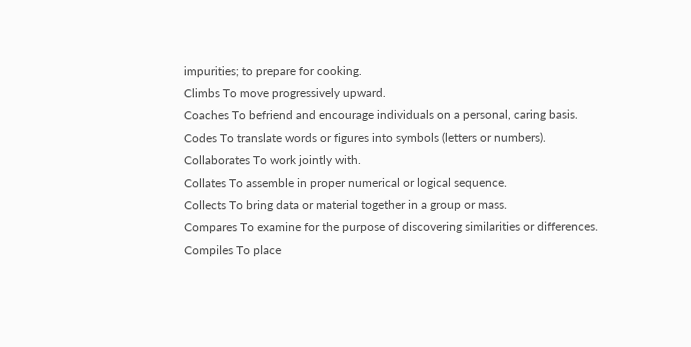impurities; to prepare for cooking.
Climbs To move progressively upward.
Coaches To befriend and encourage individuals on a personal, caring basis.
Codes To translate words or figures into symbols (letters or numbers).
Collaborates To work jointly with.
Collates To assemble in proper numerical or logical sequence.
Collects To bring data or material together in a group or mass.
Compares To examine for the purpose of discovering similarities or differences.
Compiles To place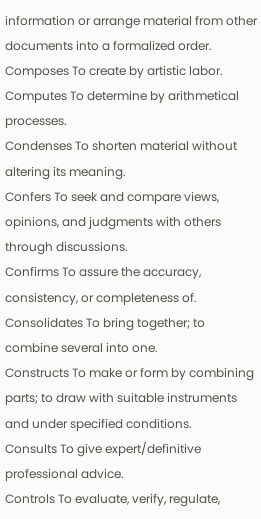information or arrange material from other documents into a formalized order.
Composes To create by artistic labor.
Computes To determine by arithmetical processes.
Condenses To shorten material without altering its meaning.
Confers To seek and compare views, opinions, and judgments with others through discussions.
Confirms To assure the accuracy, consistency, or completeness of.
Consolidates To bring together; to combine several into one.
Constructs To make or form by combining parts; to draw with suitable instruments and under specified conditions.
Consults To give expert/definitive professional advice.
Controls To evaluate, verify, regulate,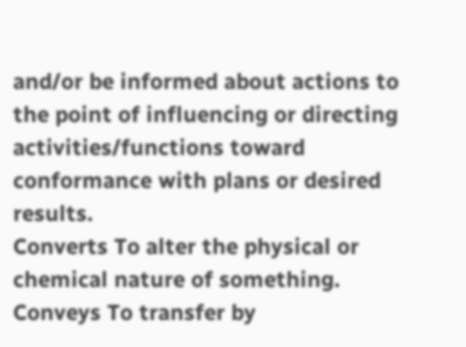and/or be informed about actions to the point of influencing or directing activities/functions toward conformance with plans or desired results.
Converts To alter the physical or chemical nature of something.
Conveys To transfer by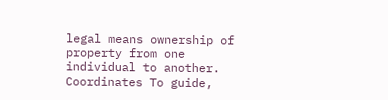legal means ownership of property from one individual to another.
Coordinates To guide,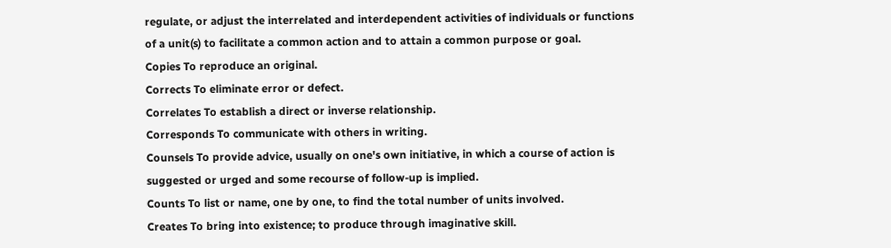regulate, or adjust the interrelated and interdependent activities of individuals or functions of a unit(s) to facilitate a common action and to attain a common purpose or goal.
Copies To reproduce an original.
Corrects To eliminate error or defect.
Correlates To establish a direct or inverse relationship.
Corresponds To communicate with others in writing.
Counsels To provide advice, usually on one's own initiative, in which a course of action is suggested or urged and some recourse of follow-up is implied.
Counts To list or name, one by one, to find the total number of units involved.
Creates To bring into existence; to produce through imaginative skill.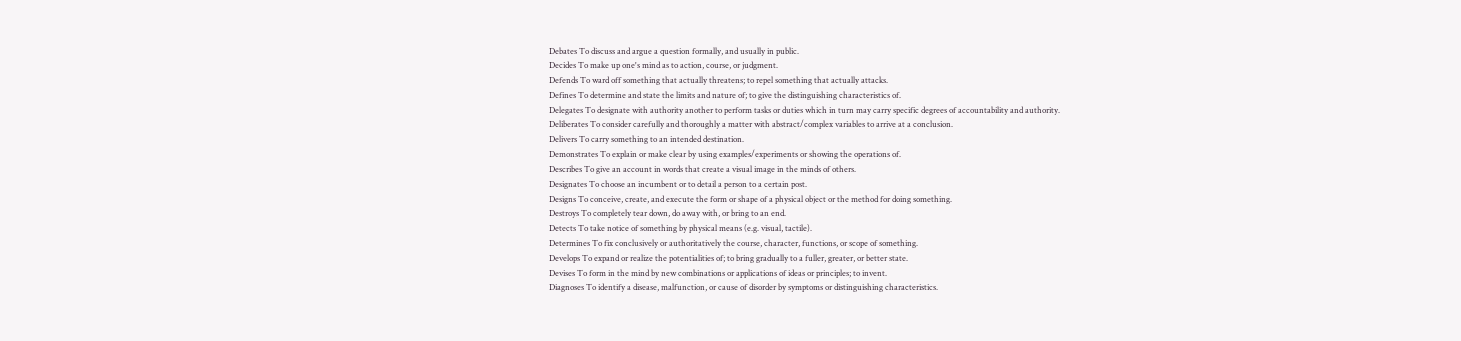Debates To discuss and argue a question formally, and usually in public.
Decides To make up one's mind as to action, course, or judgment.
Defends To ward off something that actually threatens; to repel something that actually attacks.
Defines To determine and state the limits and nature of; to give the distinguishing characteristics of.
Delegates To designate with authority another to perform tasks or duties which in turn may carry specific degrees of accountability and authority.
Deliberates To consider carefully and thoroughly a matter with abstract/complex variables to arrive at a conclusion.
Delivers To carry something to an intended destination.
Demonstrates To explain or make clear by using examples/experiments or showing the operations of.
Describes To give an account in words that create a visual image in the minds of others.
Designates To choose an incumbent or to detail a person to a certain post.
Designs To conceive, create, and execute the form or shape of a physical object or the method for doing something.
Destroys To completely tear down, do away with, or bring to an end.
Detects To take notice of something by physical means (e.g. visual, tactile).
Determines To fix conclusively or authoritatively the course, character, functions, or scope of something.
Develops To expand or realize the potentialities of; to bring gradually to a fuller, greater, or better state.
Devises To form in the mind by new combinations or applications of ideas or principles; to invent.
Diagnoses To identify a disease, malfunction, or cause of disorder by symptoms or distinguishing characteristics.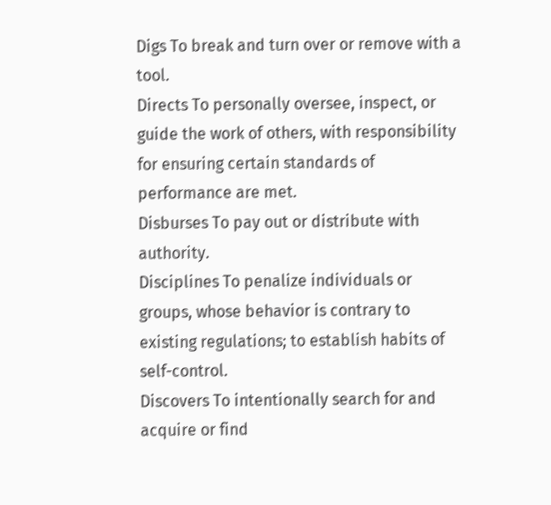Digs To break and turn over or remove with a tool.
Directs To personally oversee, inspect, or guide the work of others, with responsibility for ensuring certain standards of performance are met.
Disburses To pay out or distribute with authority.
Disciplines To penalize individuals or groups, whose behavior is contrary to existing regulations; to establish habits of self-control.
Discovers To intentionally search for and acquire or find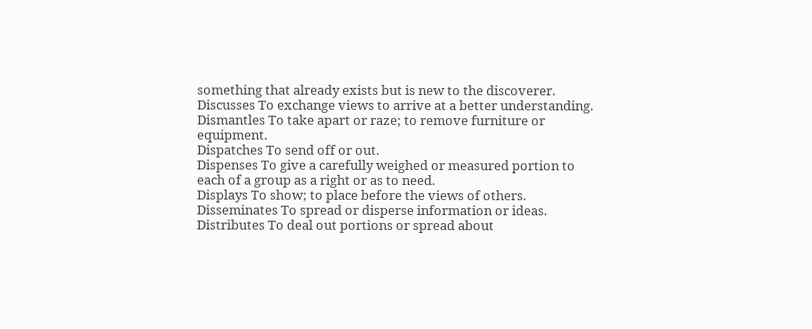something that already exists but is new to the discoverer.
Discusses To exchange views to arrive at a better understanding.
Dismantles To take apart or raze; to remove furniture or equipment.
Dispatches To send off or out.
Dispenses To give a carefully weighed or measured portion to each of a group as a right or as to need.
Displays To show; to place before the views of others.
Disseminates To spread or disperse information or ideas.
Distributes To deal out portions or spread about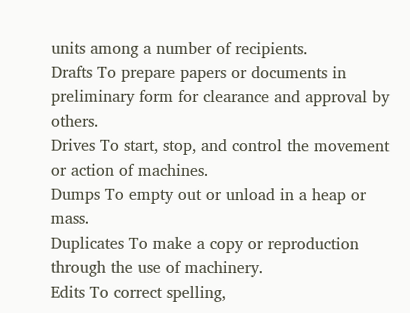units among a number of recipients.
Drafts To prepare papers or documents in preliminary form for clearance and approval by others.
Drives To start, stop, and control the movement or action of machines.
Dumps To empty out or unload in a heap or mass.
Duplicates To make a copy or reproduction through the use of machinery.
Edits To correct spelling,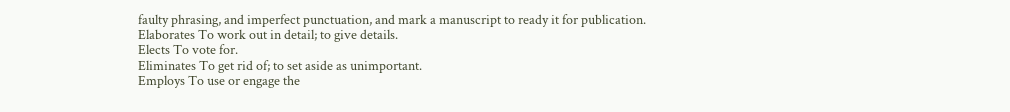faulty phrasing, and imperfect punctuation, and mark a manuscript to ready it for publication.
Elaborates To work out in detail; to give details.
Elects To vote for.
Eliminates To get rid of; to set aside as unimportant.
Employs To use or engage the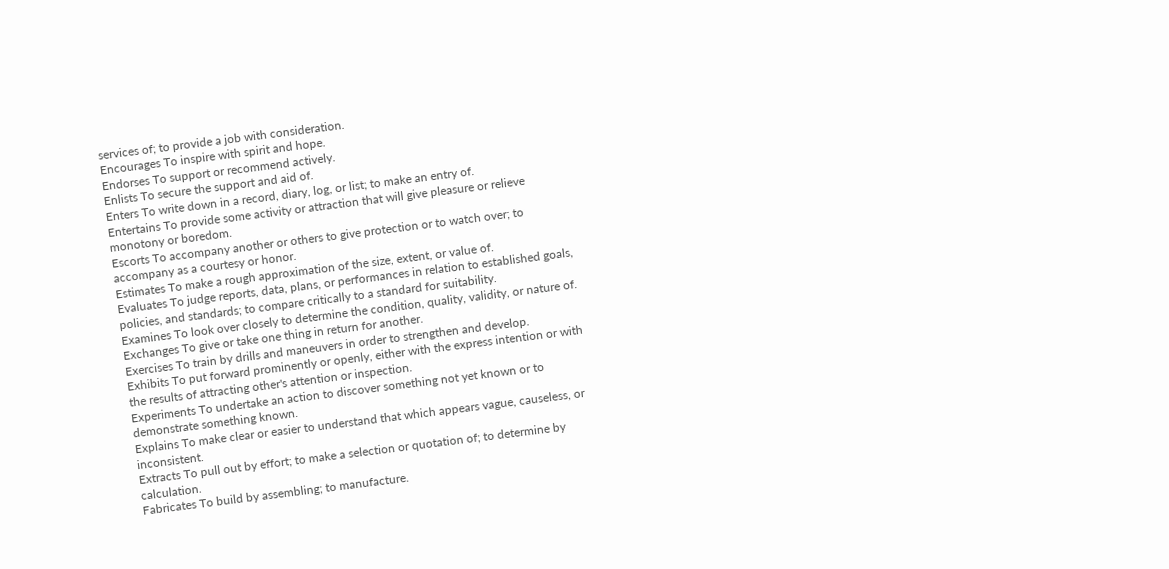services of; to provide a job with consideration.
Encourages To inspire with spirit and hope.
Endorses To support or recommend actively.
Enlists To secure the support and aid of.
Enters To write down in a record, diary, log, or list; to make an entry of.
Entertains To provide some activity or attraction that will give pleasure or relieve monotony or boredom.
Escorts To accompany another or others to give protection or to watch over; to accompany as a courtesy or honor.
Estimates To make a rough approximation of the size, extent, or value of.
Evaluates To judge reports, data, plans, or performances in relation to established goals, policies, and standards; to compare critically to a standard for suitability.
Examines To look over closely to determine the condition, quality, validity, or nature of.
Exchanges To give or take one thing in return for another.
Exercises To train by drills and maneuvers in order to strengthen and develop.
Exhibits To put forward prominently or openly, either with the express intention or with the results of attracting other's attention or inspection.
Experiments To undertake an action to discover something not yet known or to demonstrate something known.
Explains To make clear or easier to understand that which appears vague, causeless, or inconsistent.
Extracts To pull out by effort; to make a selection or quotation of; to determine by calculation.
Fabricates To build by assembling; to manufacture.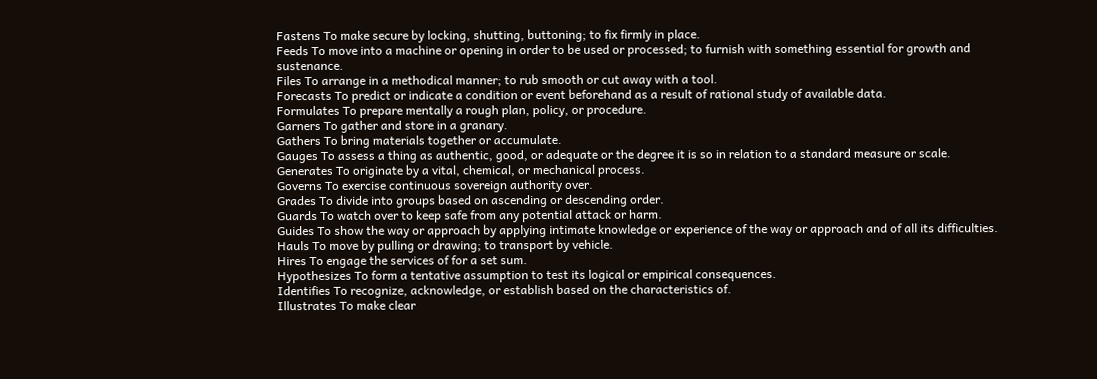Fastens To make secure by locking, shutting, buttoning; to fix firmly in place.
Feeds To move into a machine or opening in order to be used or processed; to furnish with something essential for growth and sustenance.
Files To arrange in a methodical manner; to rub smooth or cut away with a tool.
Forecasts To predict or indicate a condition or event beforehand as a result of rational study of available data.
Formulates To prepare mentally a rough plan, policy, or procedure.
Garners To gather and store in a granary.
Gathers To bring materials together or accumulate.
Gauges To assess a thing as authentic, good, or adequate or the degree it is so in relation to a standard measure or scale.
Generates To originate by a vital, chemical, or mechanical process.
Governs To exercise continuous sovereign authority over.
Grades To divide into groups based on ascending or descending order.
Guards To watch over to keep safe from any potential attack or harm.
Guides To show the way or approach by applying intimate knowledge or experience of the way or approach and of all its difficulties.
Hauls To move by pulling or drawing; to transport by vehicle.
Hires To engage the services of for a set sum.
Hypothesizes To form a tentative assumption to test its logical or empirical consequences.
Identifies To recognize, acknowledge, or establish based on the characteristics of.
Illustrates To make clear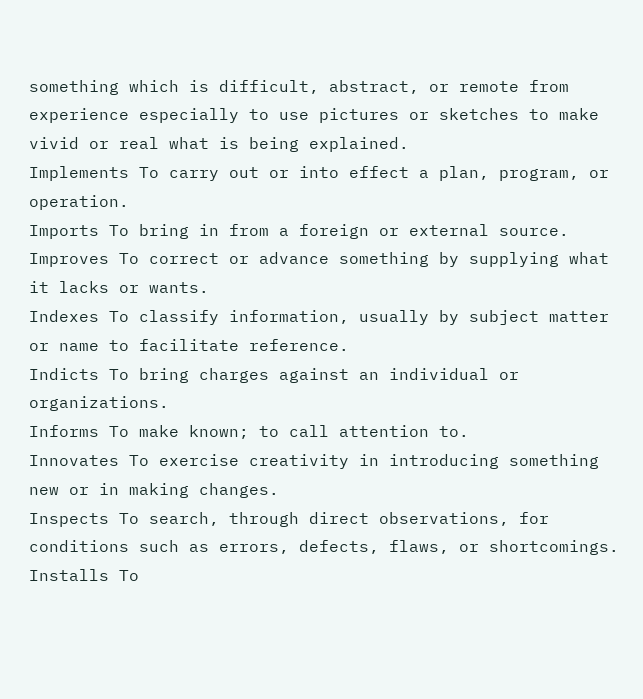something which is difficult, abstract, or remote from experience especially to use pictures or sketches to make vivid or real what is being explained.
Implements To carry out or into effect a plan, program, or operation.
Imports To bring in from a foreign or external source.
Improves To correct or advance something by supplying what it lacks or wants.
Indexes To classify information, usually by subject matter or name to facilitate reference.
Indicts To bring charges against an individual or organizations.
Informs To make known; to call attention to.
Innovates To exercise creativity in introducing something new or in making changes.
Inspects To search, through direct observations, for conditions such as errors, defects, flaws, or shortcomings.
Installs To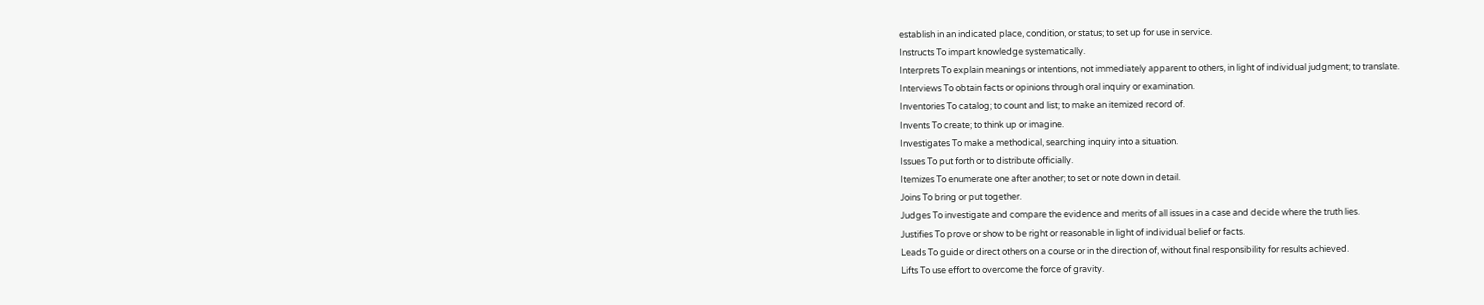establish in an indicated place, condition, or status; to set up for use in service.
Instructs To impart knowledge systematically.
Interprets To explain meanings or intentions, not immediately apparent to others, in light of individual judgment; to translate.
Interviews To obtain facts or opinions through oral inquiry or examination.
Inventories To catalog; to count and list; to make an itemized record of.
Invents To create; to think up or imagine.
Investigates To make a methodical, searching inquiry into a situation.
Issues To put forth or to distribute officially.
Itemizes To enumerate one after another; to set or note down in detail.
Joins To bring or put together.
Judges To investigate and compare the evidence and merits of all issues in a case and decide where the truth lies.
Justifies To prove or show to be right or reasonable in light of individual belief or facts.
Leads To guide or direct others on a course or in the direction of, without final responsibility for results achieved.
Lifts To use effort to overcome the force of gravity.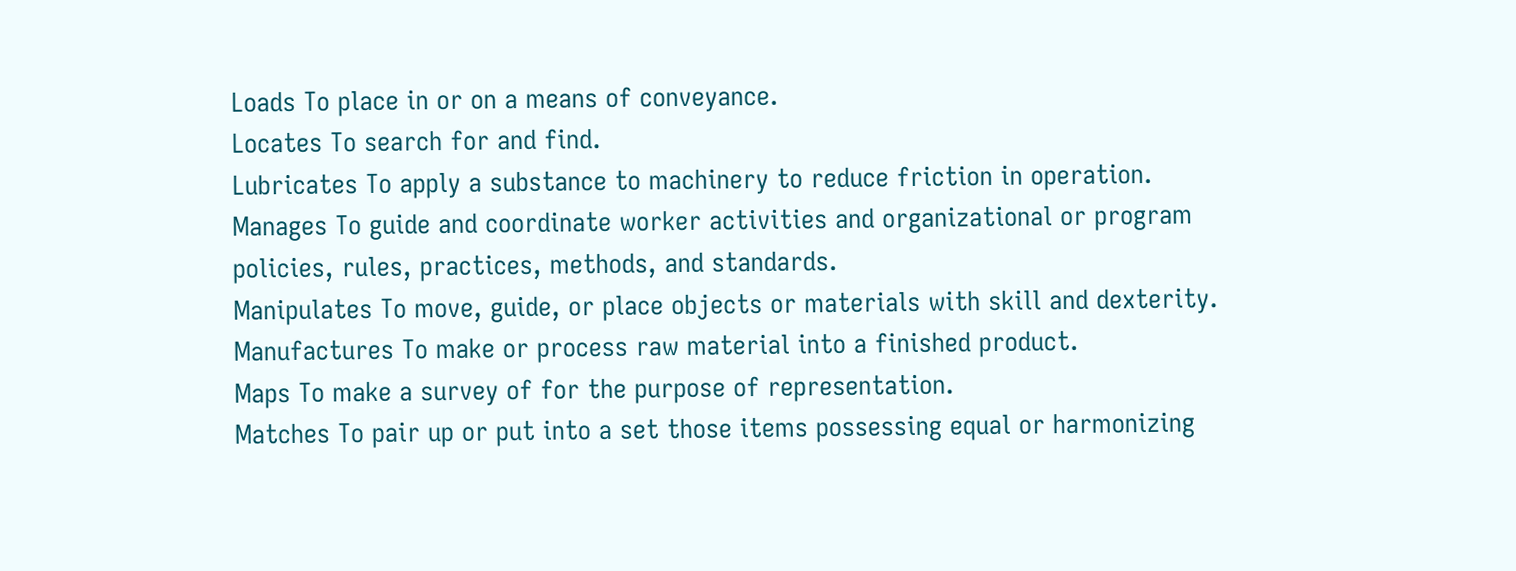Loads To place in or on a means of conveyance.
Locates To search for and find.
Lubricates To apply a substance to machinery to reduce friction in operation.
Manages To guide and coordinate worker activities and organizational or program policies, rules, practices, methods, and standards.
Manipulates To move, guide, or place objects or materials with skill and dexterity.
Manufactures To make or process raw material into a finished product.
Maps To make a survey of for the purpose of representation.
Matches To pair up or put into a set those items possessing equal or harmonizing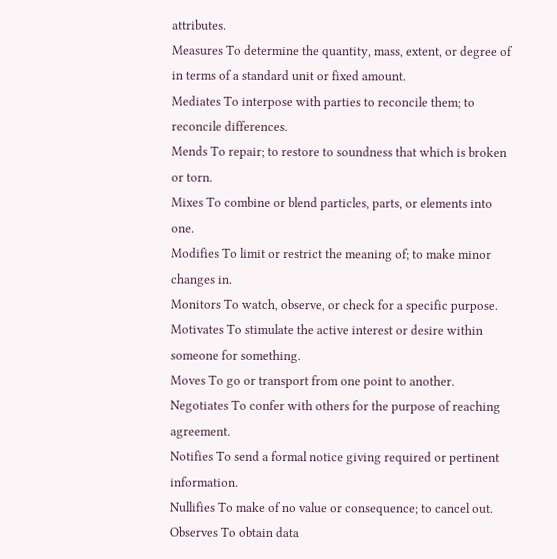attributes.
Measures To determine the quantity, mass, extent, or degree of in terms of a standard unit or fixed amount.
Mediates To interpose with parties to reconcile them; to reconcile differences.
Mends To repair; to restore to soundness that which is broken or torn.
Mixes To combine or blend particles, parts, or elements into one.
Modifies To limit or restrict the meaning of; to make minor changes in.
Monitors To watch, observe, or check for a specific purpose.
Motivates To stimulate the active interest or desire within someone for something.
Moves To go or transport from one point to another.
Negotiates To confer with others for the purpose of reaching agreement.
Notifies To send a formal notice giving required or pertinent information.
Nullifies To make of no value or consequence; to cancel out.
Observes To obtain data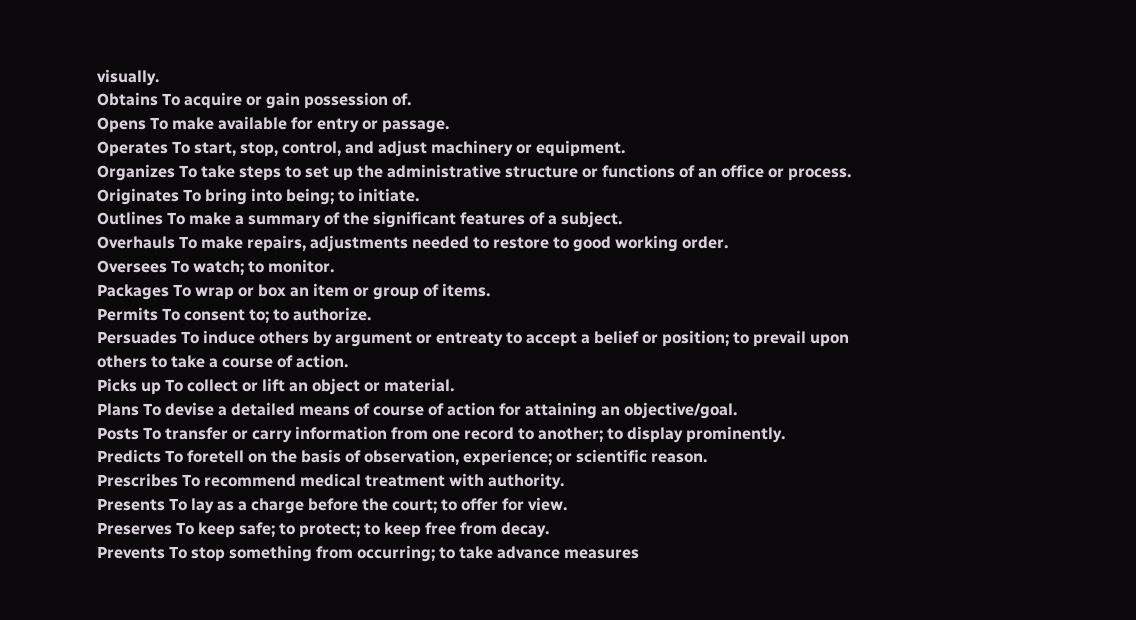visually.
Obtains To acquire or gain possession of.
Opens To make available for entry or passage.
Operates To start, stop, control, and adjust machinery or equipment.
Organizes To take steps to set up the administrative structure or functions of an office or process.
Originates To bring into being; to initiate.
Outlines To make a summary of the significant features of a subject.
Overhauls To make repairs, adjustments needed to restore to good working order.
Oversees To watch; to monitor.
Packages To wrap or box an item or group of items.
Permits To consent to; to authorize.
Persuades To induce others by argument or entreaty to accept a belief or position; to prevail upon others to take a course of action.
Picks up To collect or lift an object or material.
Plans To devise a detailed means of course of action for attaining an objective/goal.
Posts To transfer or carry information from one record to another; to display prominently.
Predicts To foretell on the basis of observation, experience; or scientific reason.
Prescribes To recommend medical treatment with authority.
Presents To lay as a charge before the court; to offer for view.
Preserves To keep safe; to protect; to keep free from decay.
Prevents To stop something from occurring; to take advance measures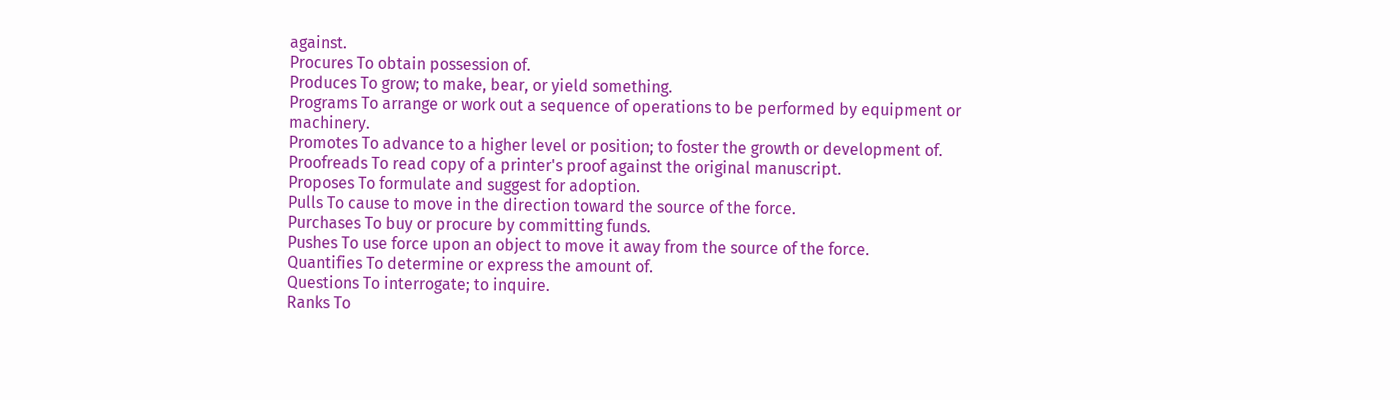against.
Procures To obtain possession of.
Produces To grow; to make, bear, or yield something.
Programs To arrange or work out a sequence of operations to be performed by equipment or machinery.
Promotes To advance to a higher level or position; to foster the growth or development of.
Proofreads To read copy of a printer's proof against the original manuscript.
Proposes To formulate and suggest for adoption.
Pulls To cause to move in the direction toward the source of the force.
Purchases To buy or procure by committing funds.
Pushes To use force upon an object to move it away from the source of the force.
Quantifies To determine or express the amount of.
Questions To interrogate; to inquire.
Ranks To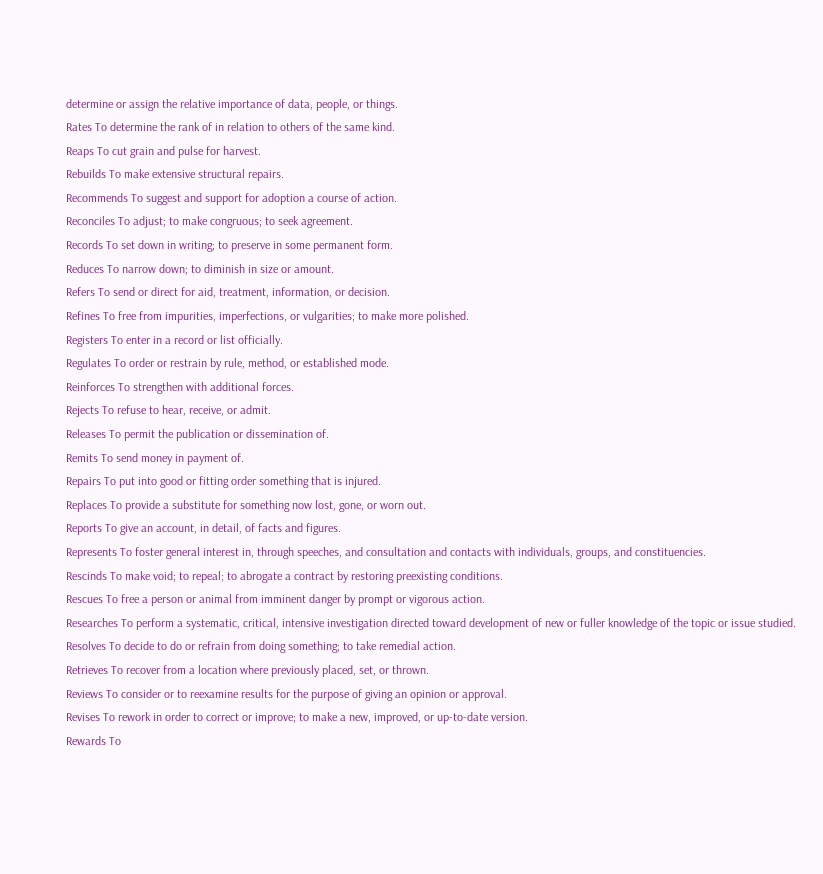determine or assign the relative importance of data, people, or things.
Rates To determine the rank of in relation to others of the same kind.
Reaps To cut grain and pulse for harvest.
Rebuilds To make extensive structural repairs.
Recommends To suggest and support for adoption a course of action.
Reconciles To adjust; to make congruous; to seek agreement.
Records To set down in writing; to preserve in some permanent form.
Reduces To narrow down; to diminish in size or amount.
Refers To send or direct for aid, treatment, information, or decision.
Refines To free from impurities, imperfections, or vulgarities; to make more polished.
Registers To enter in a record or list officially.
Regulates To order or restrain by rule, method, or established mode.
Reinforces To strengthen with additional forces.
Rejects To refuse to hear, receive, or admit.
Releases To permit the publication or dissemination of.
Remits To send money in payment of.
Repairs To put into good or fitting order something that is injured.
Replaces To provide a substitute for something now lost, gone, or worn out.
Reports To give an account, in detail, of facts and figures.
Represents To foster general interest in, through speeches, and consultation and contacts with individuals, groups, and constituencies.
Rescinds To make void; to repeal; to abrogate a contract by restoring preexisting conditions.
Rescues To free a person or animal from imminent danger by prompt or vigorous action.
Researches To perform a systematic, critical, intensive investigation directed toward development of new or fuller knowledge of the topic or issue studied.
Resolves To decide to do or refrain from doing something; to take remedial action.
Retrieves To recover from a location where previously placed, set, or thrown.
Reviews To consider or to reexamine results for the purpose of giving an opinion or approval.
Revises To rework in order to correct or improve; to make a new, improved, or up-to-date version.
Rewards To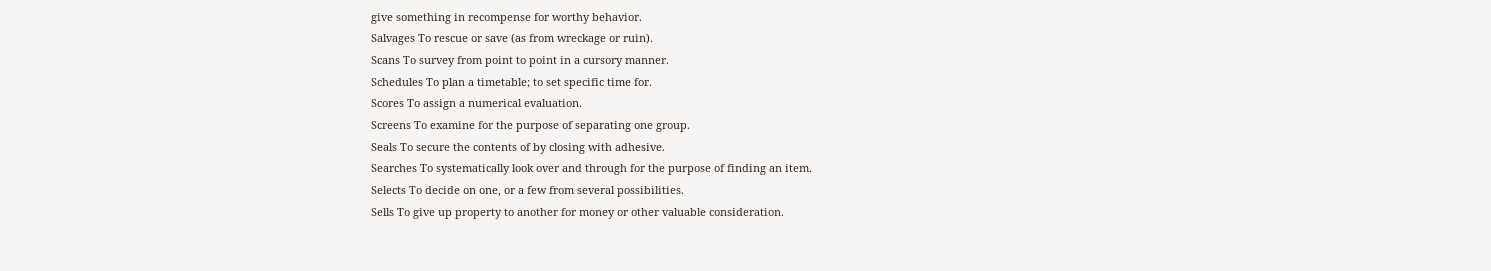give something in recompense for worthy behavior.
Salvages To rescue or save (as from wreckage or ruin).
Scans To survey from point to point in a cursory manner.
Schedules To plan a timetable; to set specific time for.
Scores To assign a numerical evaluation.
Screens To examine for the purpose of separating one group.
Seals To secure the contents of by closing with adhesive.
Searches To systematically look over and through for the purpose of finding an item.
Selects To decide on one, or a few from several possibilities.
Sells To give up property to another for money or other valuable consideration.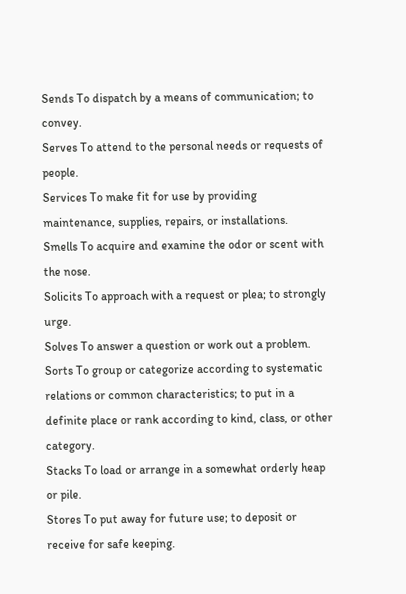Sends To dispatch by a means of communication; to convey.
Serves To attend to the personal needs or requests of people.
Services To make fit for use by providing maintenance, supplies, repairs, or installations.
Smells To acquire and examine the odor or scent with the nose.
Solicits To approach with a request or plea; to strongly urge.
Solves To answer a question or work out a problem.
Sorts To group or categorize according to systematic relations or common characteristics; to put in a definite place or rank according to kind, class, or other category.
Stacks To load or arrange in a somewhat orderly heap or pile.
Stores To put away for future use; to deposit or receive for safe keeping.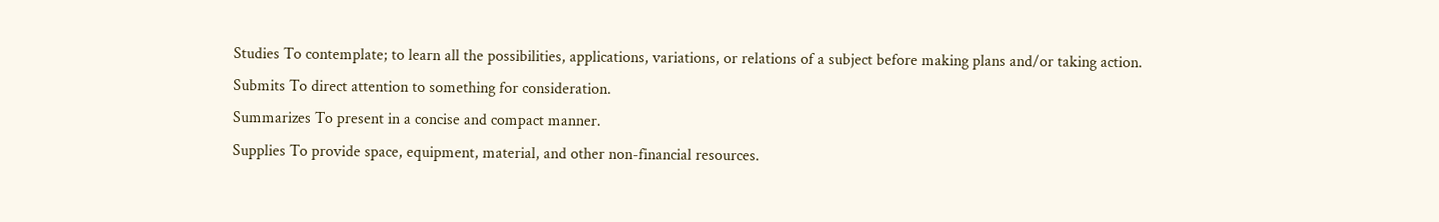Studies To contemplate; to learn all the possibilities, applications, variations, or relations of a subject before making plans and/or taking action.
Submits To direct attention to something for consideration.
Summarizes To present in a concise and compact manner.
Supplies To provide space, equipment, material, and other non-financial resources.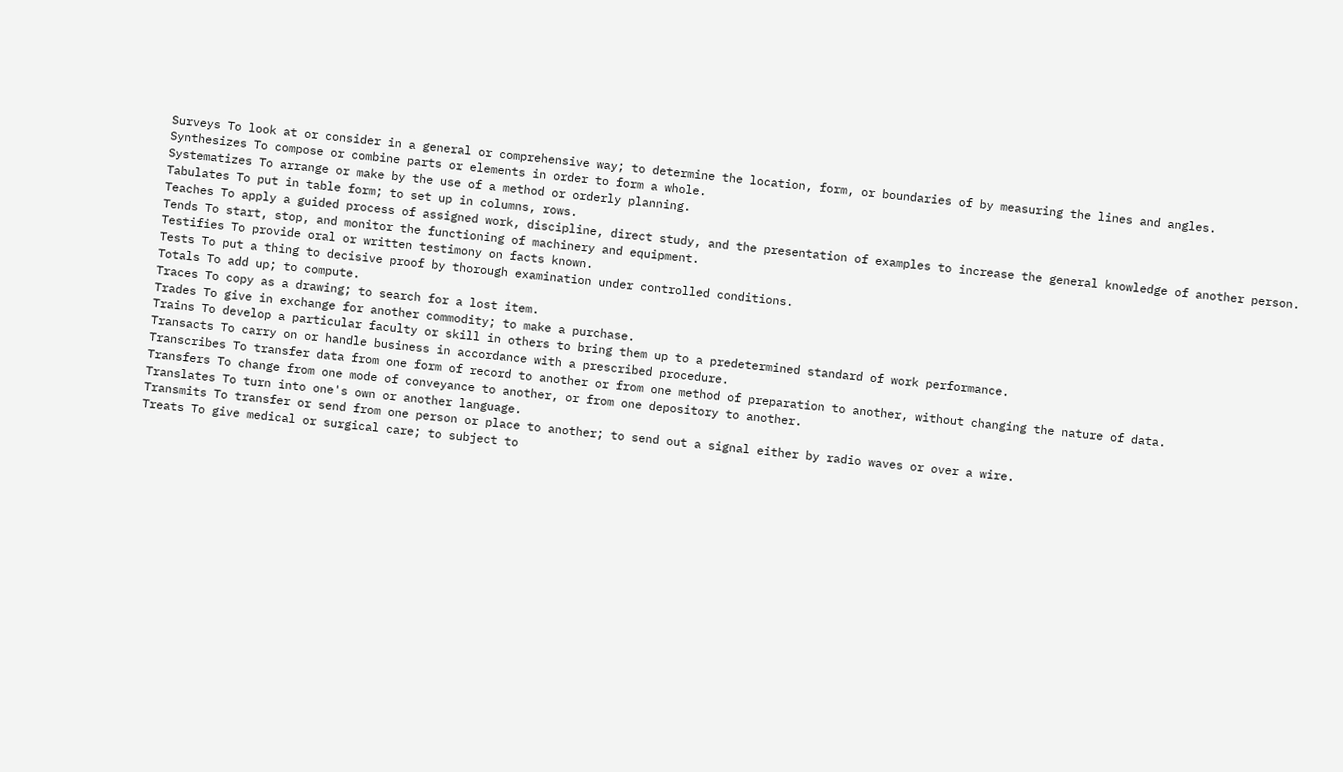Surveys To look at or consider in a general or comprehensive way; to determine the location, form, or boundaries of by measuring the lines and angles.
Synthesizes To compose or combine parts or elements in order to form a whole.
Systematizes To arrange or make by the use of a method or orderly planning.
Tabulates To put in table form; to set up in columns, rows.
Teaches To apply a guided process of assigned work, discipline, direct study, and the presentation of examples to increase the general knowledge of another person.
Tends To start, stop, and monitor the functioning of machinery and equipment.
Testifies To provide oral or written testimony on facts known.
Tests To put a thing to decisive proof by thorough examination under controlled conditions.
Totals To add up; to compute.
Traces To copy as a drawing; to search for a lost item.
Trades To give in exchange for another commodity; to make a purchase.
Trains To develop a particular faculty or skill in others to bring them up to a predetermined standard of work performance.
Transacts To carry on or handle business in accordance with a prescribed procedure.
Transcribes To transfer data from one form of record to another or from one method of preparation to another, without changing the nature of data.
Transfers To change from one mode of conveyance to another, or from one depository to another.
Translates To turn into one's own or another language.
Transmits To transfer or send from one person or place to another; to send out a signal either by radio waves or over a wire.
Treats To give medical or surgical care; to subject to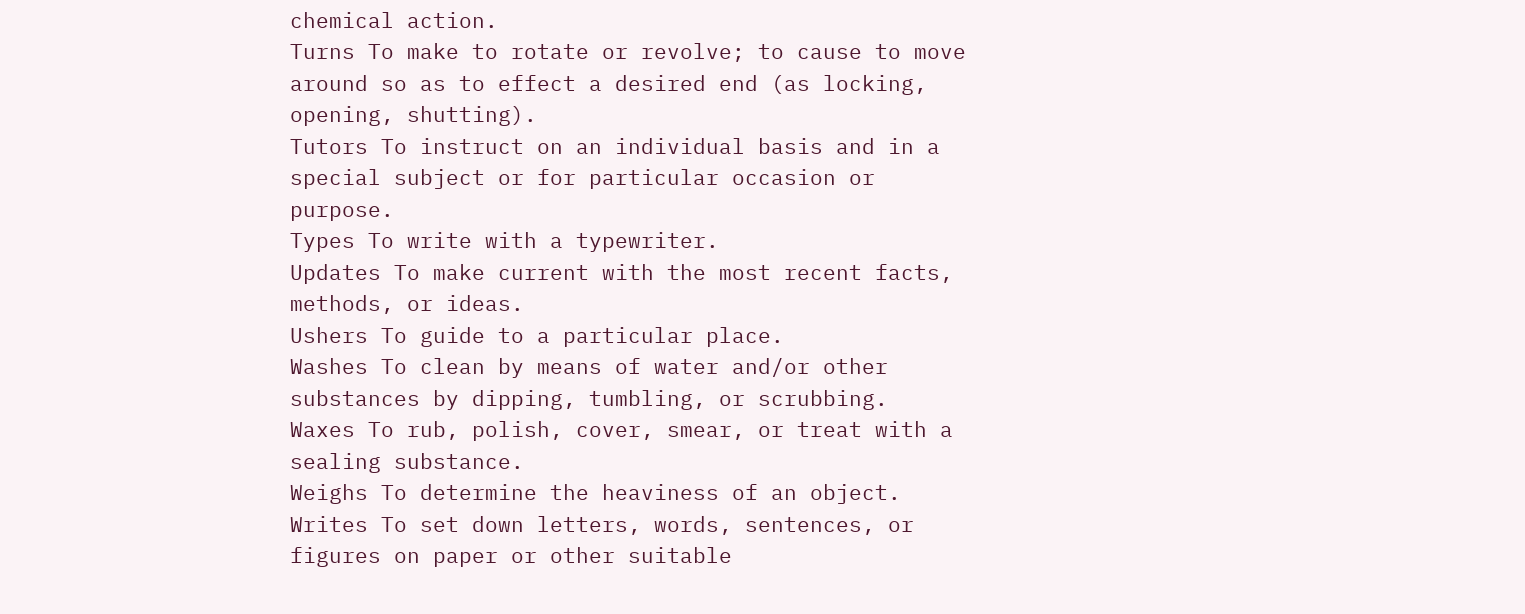chemical action.
Turns To make to rotate or revolve; to cause to move around so as to effect a desired end (as locking, opening, shutting).
Tutors To instruct on an individual basis and in a special subject or for particular occasion or purpose.
Types To write with a typewriter.
Updates To make current with the most recent facts, methods, or ideas.
Ushers To guide to a particular place.
Washes To clean by means of water and/or other substances by dipping, tumbling, or scrubbing.
Waxes To rub, polish, cover, smear, or treat with a sealing substance.
Weighs To determine the heaviness of an object.
Writes To set down letters, words, sentences, or figures on paper or other suitable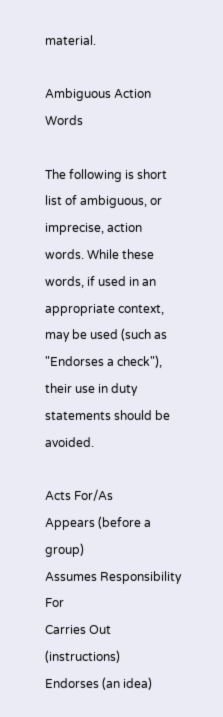material.

Ambiguous Action Words

The following is short list of ambiguous, or imprecise, action words. While these words, if used in an appropriate context, may be used (such as "Endorses a check"), their use in duty statements should be avoided.

Acts For/As
Appears (before a group)
Assumes Responsibility For
Carries Out (instructions)
Endorses (an idea)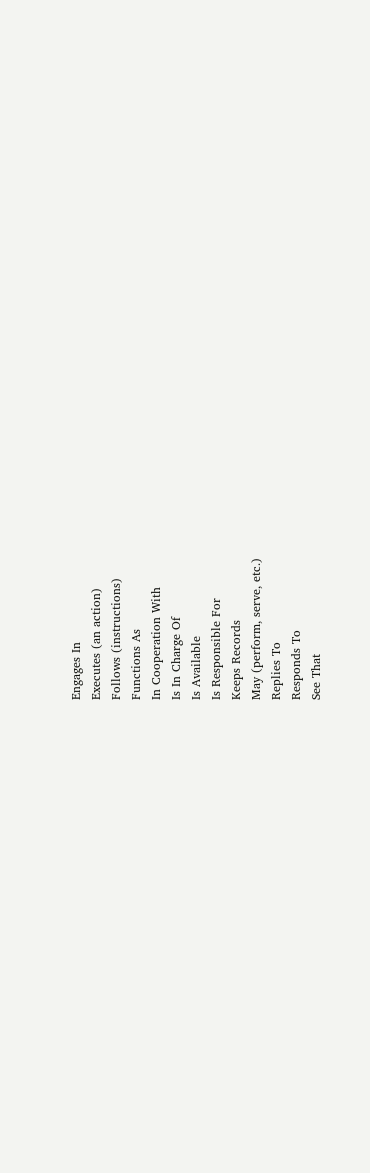Engages In
Executes (an action)
Follows (instructions)
Functions As
In Cooperation With
Is In Charge Of
Is Available
Is Responsible For
Keeps Records
May (perform, serve, etc.)
Replies To
Responds To
See That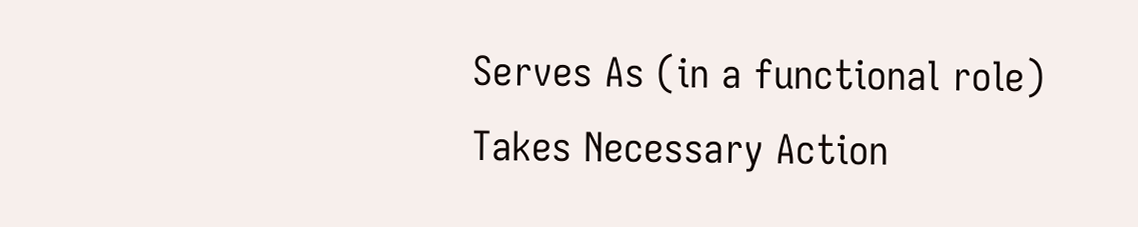Serves As (in a functional role)
Takes Necessary Action